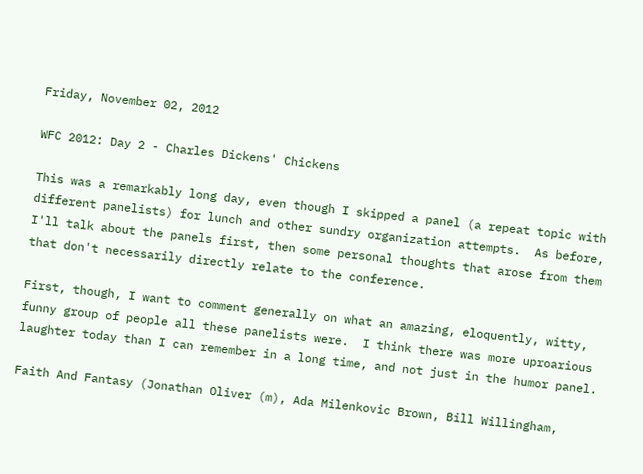Friday, November 02, 2012

WFC 2012: Day 2 - Charles Dickens' Chickens

This was a remarkably long day, even though I skipped a panel (a repeat topic with different panelists) for lunch and other sundry organization attempts.  As before, I'll talk about the panels first, then some personal thoughts that arose from them that don't necessarily directly relate to the conference.

First, though, I want to comment generally on what an amazing, eloquently, witty, funny group of people all these panelists were.  I think there was more uproarious laughter today than I can remember in a long time, and not just in the humor panel.

Faith And Fantasy (Jonathan Oliver (m), Ada Milenkovic Brown, Bill Willingham,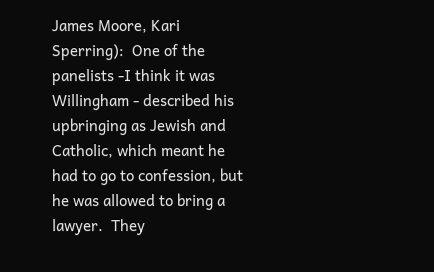James Moore, Kari Sperring):  One of the panelists -I think it was Willingham - described his upbringing as Jewish and Catholic, which meant he had to go to confession, but he was allowed to bring a lawyer.  They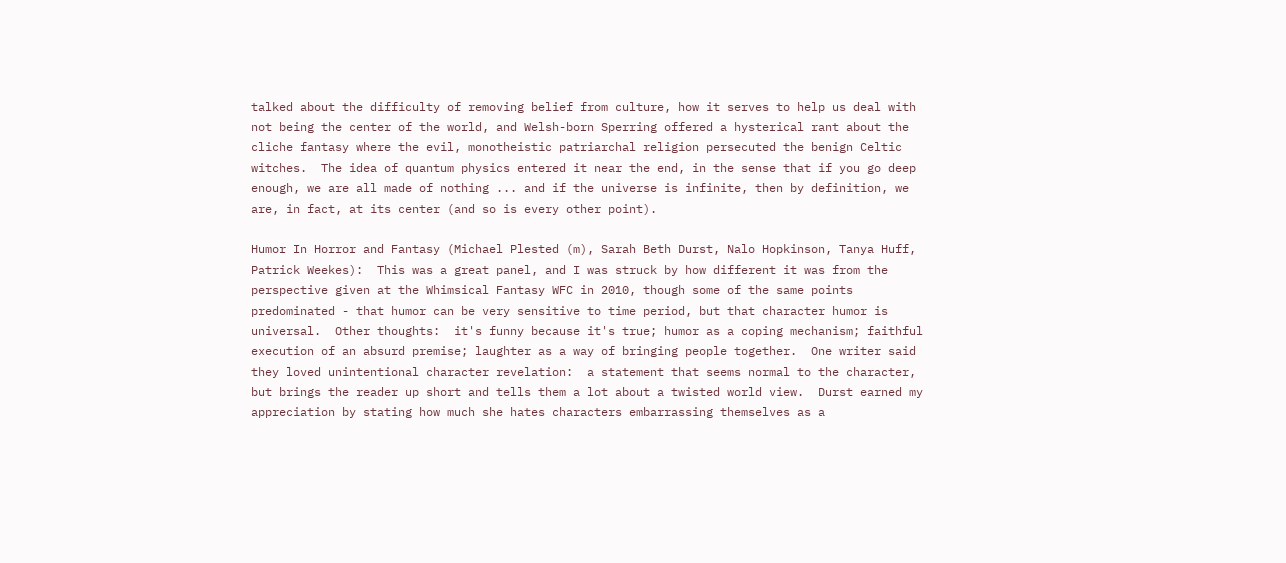talked about the difficulty of removing belief from culture, how it serves to help us deal with not being the center of the world, and Welsh-born Sperring offered a hysterical rant about the cliche fantasy where the evil, monotheistic patriarchal religion persecuted the benign Celtic witches.  The idea of quantum physics entered it near the end, in the sense that if you go deep enough, we are all made of nothing ... and if the universe is infinite, then by definition, we are, in fact, at its center (and so is every other point).

Humor In Horror and Fantasy (Michael Plested (m), Sarah Beth Durst, Nalo Hopkinson, Tanya Huff, Patrick Weekes):  This was a great panel, and I was struck by how different it was from the perspective given at the Whimsical Fantasy WFC in 2010, though some of the same points predominated - that humor can be very sensitive to time period, but that character humor is universal.  Other thoughts:  it's funny because it's true; humor as a coping mechanism; faithful execution of an absurd premise; laughter as a way of bringing people together.  One writer said they loved unintentional character revelation:  a statement that seems normal to the character, but brings the reader up short and tells them a lot about a twisted world view.  Durst earned my appreciation by stating how much she hates characters embarrassing themselves as a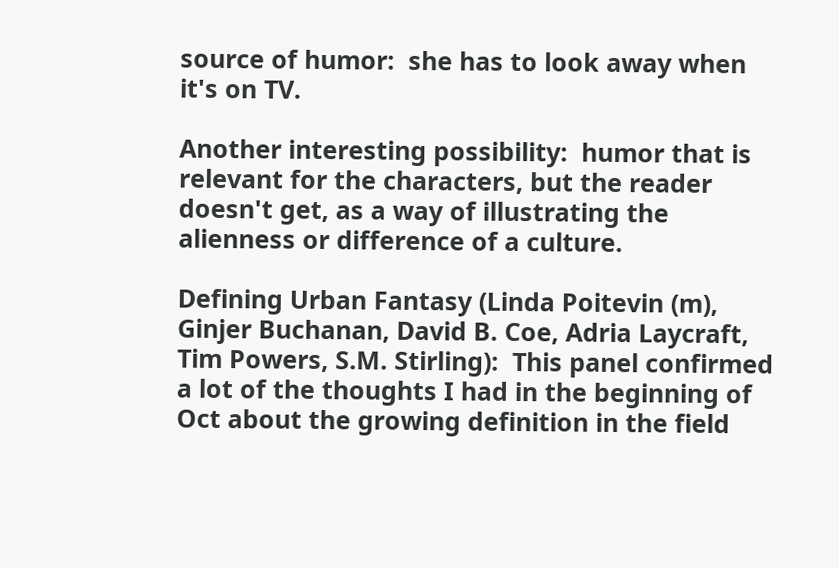source of humor:  she has to look away when it's on TV.

Another interesting possibility:  humor that is relevant for the characters, but the reader doesn't get, as a way of illustrating the alienness or difference of a culture.

Defining Urban Fantasy (Linda Poitevin (m), Ginjer Buchanan, David B. Coe, Adria Laycraft, Tim Powers, S.M. Stirling):  This panel confirmed a lot of the thoughts I had in the beginning of Oct about the growing definition in the field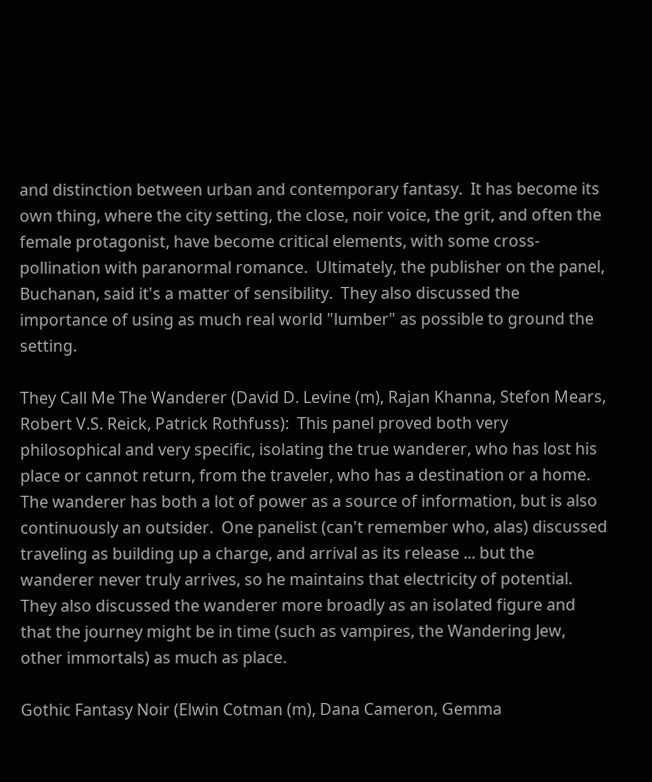and distinction between urban and contemporary fantasy.  It has become its own thing, where the city setting, the close, noir voice, the grit, and often the female protagonist, have become critical elements, with some cross-pollination with paranormal romance.  Ultimately, the publisher on the panel, Buchanan, said it's a matter of sensibility.  They also discussed the importance of using as much real world "lumber" as possible to ground the setting.

They Call Me The Wanderer (David D. Levine (m), Rajan Khanna, Stefon Mears, Robert V.S. Reick, Patrick Rothfuss):  This panel proved both very philosophical and very specific, isolating the true wanderer, who has lost his place or cannot return, from the traveler, who has a destination or a home.  The wanderer has both a lot of power as a source of information, but is also continuously an outsider.  One panelist (can't remember who, alas) discussed traveling as building up a charge, and arrival as its release ... but the wanderer never truly arrives, so he maintains that electricity of potential.  They also discussed the wanderer more broadly as an isolated figure and that the journey might be in time (such as vampires, the Wandering Jew, other immortals) as much as place.

Gothic Fantasy Noir (Elwin Cotman (m), Dana Cameron, Gemma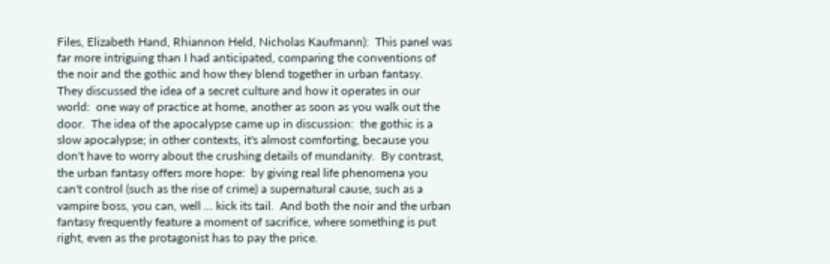Files, Elizabeth Hand, Rhiannon Held, Nicholas Kaufmann):  This panel was far more intriguing than I had anticipated, comparing the conventions of the noir and the gothic and how they blend together in urban fantasy.  They discussed the idea of a secret culture and how it operates in our world:  one way of practice at home, another as soon as you walk out the door.  The idea of the apocalypse came up in discussion:  the gothic is a slow apocalypse; in other contexts, it's almost comforting, because you don't have to worry about the crushing details of mundanity.  By contrast, the urban fantasy offers more hope:  by giving real life phenomena you can't control (such as the rise of crime) a supernatural cause, such as a vampire boss, you can, well ... kick its tail.  And both the noir and the urban fantasy frequently feature a moment of sacrifice, where something is put right, even as the protagonist has to pay the price.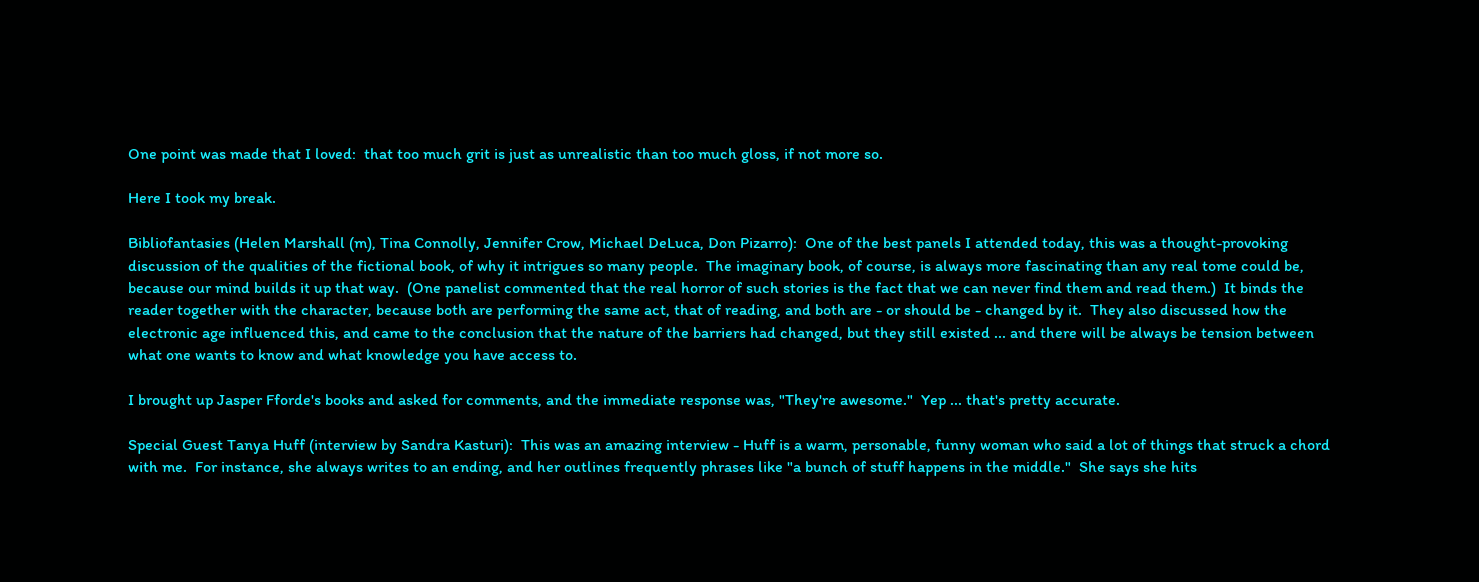One point was made that I loved:  that too much grit is just as unrealistic than too much gloss, if not more so.

Here I took my break.

Bibliofantasies (Helen Marshall (m), Tina Connolly, Jennifer Crow, Michael DeLuca, Don Pizarro):  One of the best panels I attended today, this was a thought-provoking discussion of the qualities of the fictional book, of why it intrigues so many people.  The imaginary book, of course, is always more fascinating than any real tome could be, because our mind builds it up that way.  (One panelist commented that the real horror of such stories is the fact that we can never find them and read them.)  It binds the reader together with the character, because both are performing the same act, that of reading, and both are - or should be - changed by it.  They also discussed how the electronic age influenced this, and came to the conclusion that the nature of the barriers had changed, but they still existed ... and there will be always be tension between what one wants to know and what knowledge you have access to.

I brought up Jasper Fforde's books and asked for comments, and the immediate response was, "They're awesome."  Yep ... that's pretty accurate.

Special Guest Tanya Huff (interview by Sandra Kasturi):  This was an amazing interview - Huff is a warm, personable, funny woman who said a lot of things that struck a chord with me.  For instance, she always writes to an ending, and her outlines frequently phrases like "a bunch of stuff happens in the middle."  She says she hits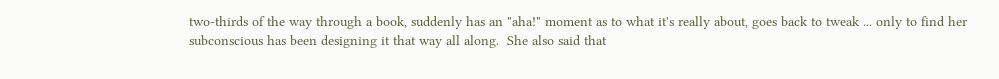two-thirds of the way through a book, suddenly has an "aha!" moment as to what it's really about, goes back to tweak ... only to find her subconscious has been designing it that way all along.  She also said that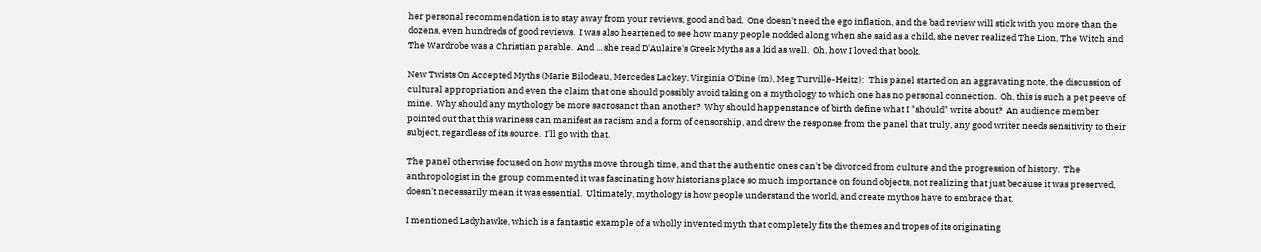her personal recommendation is to stay away from your reviews, good and bad.  One doesn't need the ego inflation, and the bad review will stick with you more than the  dozens, even hundreds of good reviews.  I was also heartened to see how many people nodded along when she said as a child, she never realized The Lion, The Witch and The Wardrobe was a Christian parable.  And ... she read D'Aulaire's Greek Myths as a kid as well.  Oh, how I loved that book.

New Twists On Accepted Myths (Marie Bilodeau, Mercedes Lackey, Virginia O'Dine (m), Meg Turville-Heitz):  This panel started on an aggravating note, the discussion of cultural appropriation and even the claim that one should possibly avoid taking on a mythology to which one has no personal connection.  Oh, this is such a pet peeve of mine.  Why should any mythology be more sacrosanct than another?  Why should happenstance of birth define what I "should" write about?  An audience member pointed out that this wariness can manifest as racism and a form of censorship, and drew the response from the panel that truly, any good writer needs sensitivity to their subject, regardless of its source.  I'll go with that.

The panel otherwise focused on how myths move through time, and that the authentic ones can't be divorced from culture and the progression of history.  The anthropologist in the group commented it was fascinating how historians place so much importance on found objects, not realizing that just because it was preserved, doesn't necessarily mean it was essential.  Ultimately, mythology is how people understand the world, and create mythos have to embrace that.

I mentioned Ladyhawke, which is a fantastic example of a wholly invented myth that completely fits the themes and tropes of its originating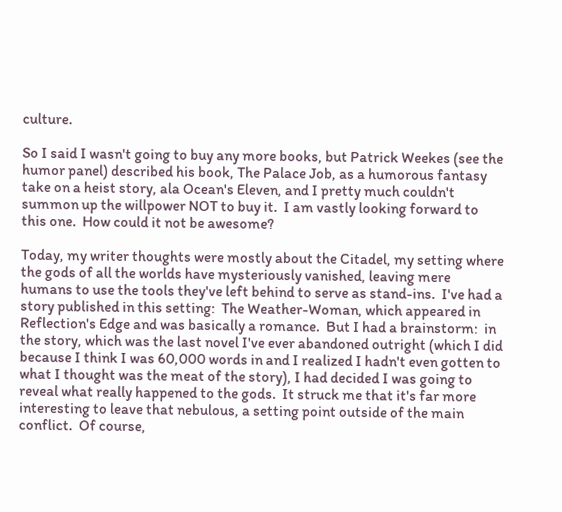culture.

So I said I wasn't going to buy any more books, but Patrick Weekes (see the humor panel) described his book, The Palace Job, as a humorous fantasy take on a heist story, ala Ocean's Eleven, and I pretty much couldn't summon up the willpower NOT to buy it.  I am vastly looking forward to this one.  How could it not be awesome?

Today, my writer thoughts were mostly about the Citadel, my setting where the gods of all the worlds have mysteriously vanished, leaving mere humans to use the tools they've left behind to serve as stand-ins.  I've had a story published in this setting:  The Weather-Woman, which appeared in Reflection's Edge and was basically a romance.  But I had a brainstorm:  in the story, which was the last novel I've ever abandoned outright (which I did because I think I was 60,000 words in and I realized I hadn't even gotten to what I thought was the meat of the story), I had decided I was going to reveal what really happened to the gods.  It struck me that it's far more interesting to leave that nebulous, a setting point outside of the main conflict.  Of course,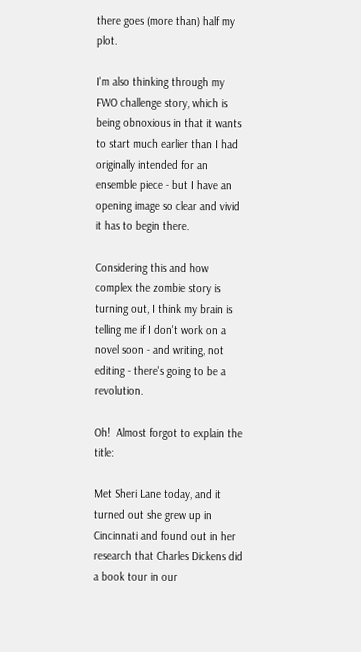there goes (more than) half my plot.

I'm also thinking through my FWO challenge story, which is being obnoxious in that it wants to start much earlier than I had originally intended for an ensemble piece - but I have an opening image so clear and vivid it has to begin there.

Considering this and how complex the zombie story is turning out, I think my brain is telling me if I don't work on a novel soon - and writing, not editing - there's going to be a revolution.

Oh!  Almost forgot to explain the title:

Met Sheri Lane today, and it turned out she grew up in Cincinnati and found out in her research that Charles Dickens did a book tour in our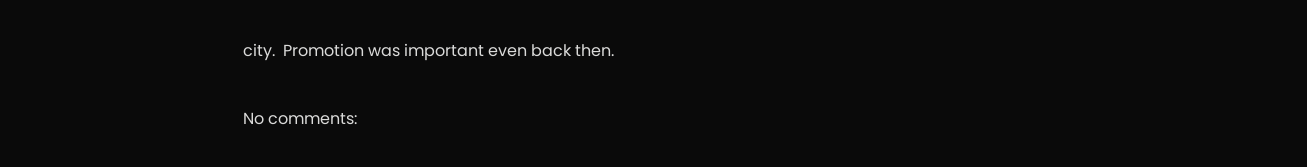city.  Promotion was important even back then.

No comments: